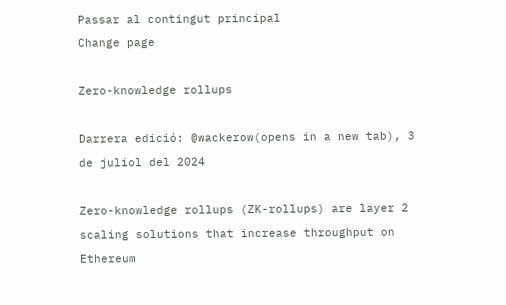Passar al contingut principal
Change page

Zero-knowledge rollups

Darrera edició: @wackerow(opens in a new tab), 3 de juliol del 2024

Zero-knowledge rollups (ZK-rollups) are layer 2 scaling solutions that increase throughput on Ethereum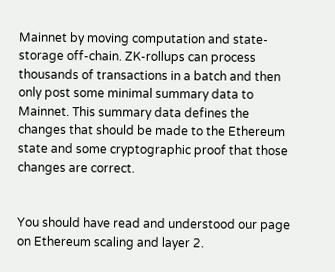Mainnet by moving computation and state-storage off-chain. ZK-rollups can process thousands of transactions in a batch and then only post some minimal summary data to Mainnet. This summary data defines the changes that should be made to the Ethereum state and some cryptographic proof that those changes are correct.


You should have read and understood our page on Ethereum scaling and layer 2.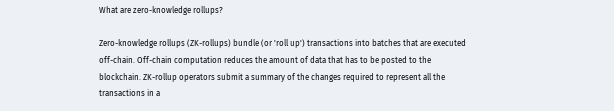What are zero-knowledge rollups?

Zero-knowledge rollups (ZK-rollups) bundle (or 'roll up') transactions into batches that are executed off-chain. Off-chain computation reduces the amount of data that has to be posted to the blockchain. ZK-rollup operators submit a summary of the changes required to represent all the transactions in a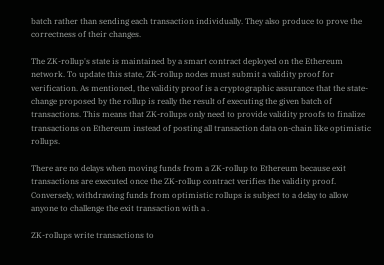batch rather than sending each transaction individually. They also produce to prove the correctness of their changes.

The ZK-rollup's state is maintained by a smart contract deployed on the Ethereum network. To update this state, ZK-rollup nodes must submit a validity proof for verification. As mentioned, the validity proof is a cryptographic assurance that the state-change proposed by the rollup is really the result of executing the given batch of transactions. This means that ZK-rollups only need to provide validity proofs to finalize transactions on Ethereum instead of posting all transaction data on-chain like optimistic rollups.

There are no delays when moving funds from a ZK-rollup to Ethereum because exit transactions are executed once the ZK-rollup contract verifies the validity proof. Conversely, withdrawing funds from optimistic rollups is subject to a delay to allow anyone to challenge the exit transaction with a .

ZK-rollups write transactions to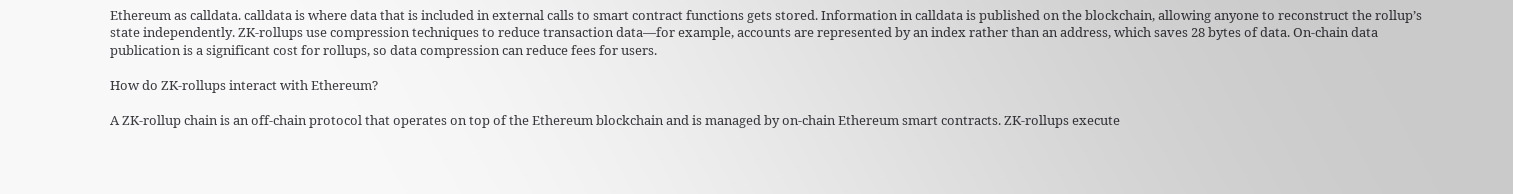Ethereum as calldata. calldata is where data that is included in external calls to smart contract functions gets stored. Information in calldata is published on the blockchain, allowing anyone to reconstruct the rollup’s state independently. ZK-rollups use compression techniques to reduce transaction data—for example, accounts are represented by an index rather than an address, which saves 28 bytes of data. On-chain data publication is a significant cost for rollups, so data compression can reduce fees for users.

How do ZK-rollups interact with Ethereum?

A ZK-rollup chain is an off-chain protocol that operates on top of the Ethereum blockchain and is managed by on-chain Ethereum smart contracts. ZK-rollups execute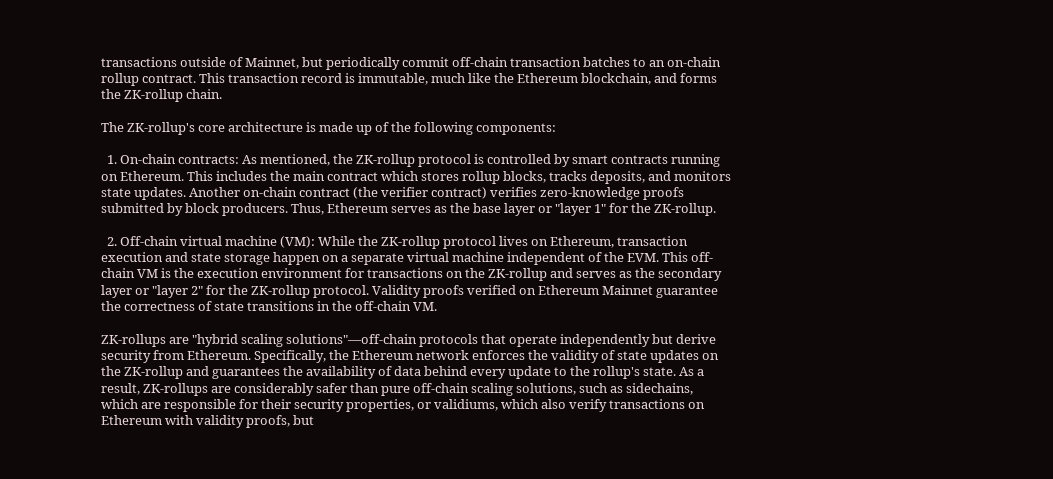transactions outside of Mainnet, but periodically commit off-chain transaction batches to an on-chain rollup contract. This transaction record is immutable, much like the Ethereum blockchain, and forms the ZK-rollup chain.

The ZK-rollup's core architecture is made up of the following components:

  1. On-chain contracts: As mentioned, the ZK-rollup protocol is controlled by smart contracts running on Ethereum. This includes the main contract which stores rollup blocks, tracks deposits, and monitors state updates. Another on-chain contract (the verifier contract) verifies zero-knowledge proofs submitted by block producers. Thus, Ethereum serves as the base layer or "layer 1" for the ZK-rollup.

  2. Off-chain virtual machine (VM): While the ZK-rollup protocol lives on Ethereum, transaction execution and state storage happen on a separate virtual machine independent of the EVM. This off-chain VM is the execution environment for transactions on the ZK-rollup and serves as the secondary layer or "layer 2" for the ZK-rollup protocol. Validity proofs verified on Ethereum Mainnet guarantee the correctness of state transitions in the off-chain VM.

ZK-rollups are "hybrid scaling solutions"—off-chain protocols that operate independently but derive security from Ethereum. Specifically, the Ethereum network enforces the validity of state updates on the ZK-rollup and guarantees the availability of data behind every update to the rollup's state. As a result, ZK-rollups are considerably safer than pure off-chain scaling solutions, such as sidechains, which are responsible for their security properties, or validiums, which also verify transactions on Ethereum with validity proofs, but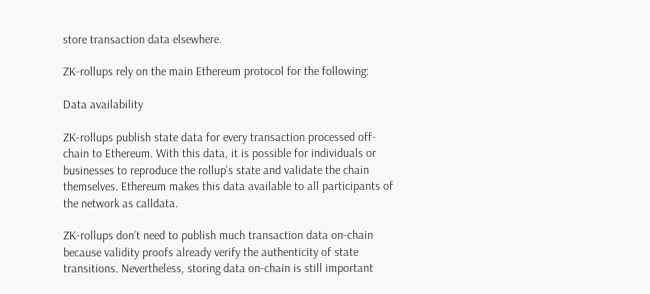store transaction data elsewhere.

ZK-rollups rely on the main Ethereum protocol for the following:

Data availability

ZK-rollups publish state data for every transaction processed off-chain to Ethereum. With this data, it is possible for individuals or businesses to reproduce the rollup’s state and validate the chain themselves. Ethereum makes this data available to all participants of the network as calldata.

ZK-rollups don’t need to publish much transaction data on-chain because validity proofs already verify the authenticity of state transitions. Nevertheless, storing data on-chain is still important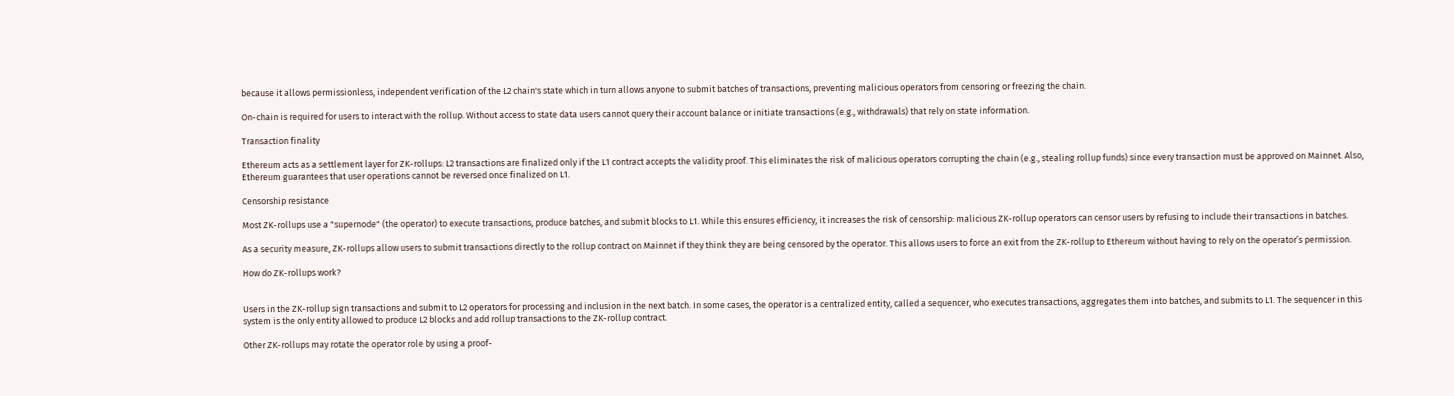because it allows permissionless, independent verification of the L2 chain's state which in turn allows anyone to submit batches of transactions, preventing malicious operators from censoring or freezing the chain.

On-chain is required for users to interact with the rollup. Without access to state data users cannot query their account balance or initiate transactions (e.g., withdrawals) that rely on state information.

Transaction finality

Ethereum acts as a settlement layer for ZK-rollups: L2 transactions are finalized only if the L1 contract accepts the validity proof. This eliminates the risk of malicious operators corrupting the chain (e.g., stealing rollup funds) since every transaction must be approved on Mainnet. Also, Ethereum guarantees that user operations cannot be reversed once finalized on L1.

Censorship resistance

Most ZK-rollups use a "supernode" (the operator) to execute transactions, produce batches, and submit blocks to L1. While this ensures efficiency, it increases the risk of censorship: malicious ZK-rollup operators can censor users by refusing to include their transactions in batches.

As a security measure, ZK-rollups allow users to submit transactions directly to the rollup contract on Mainnet if they think they are being censored by the operator. This allows users to force an exit from the ZK-rollup to Ethereum without having to rely on the operator’s permission.

How do ZK-rollups work?


Users in the ZK-rollup sign transactions and submit to L2 operators for processing and inclusion in the next batch. In some cases, the operator is a centralized entity, called a sequencer, who executes transactions, aggregates them into batches, and submits to L1. The sequencer in this system is the only entity allowed to produce L2 blocks and add rollup transactions to the ZK-rollup contract.

Other ZK-rollups may rotate the operator role by using a proof-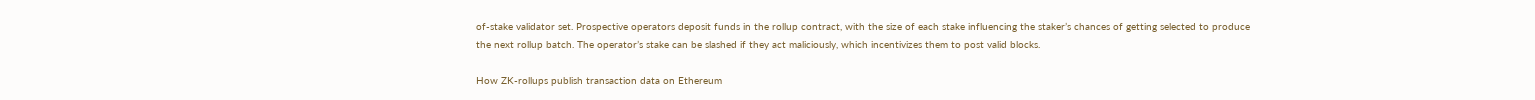of-stake validator set. Prospective operators deposit funds in the rollup contract, with the size of each stake influencing the staker’s chances of getting selected to produce the next rollup batch. The operator’s stake can be slashed if they act maliciously, which incentivizes them to post valid blocks.

How ZK-rollups publish transaction data on Ethereum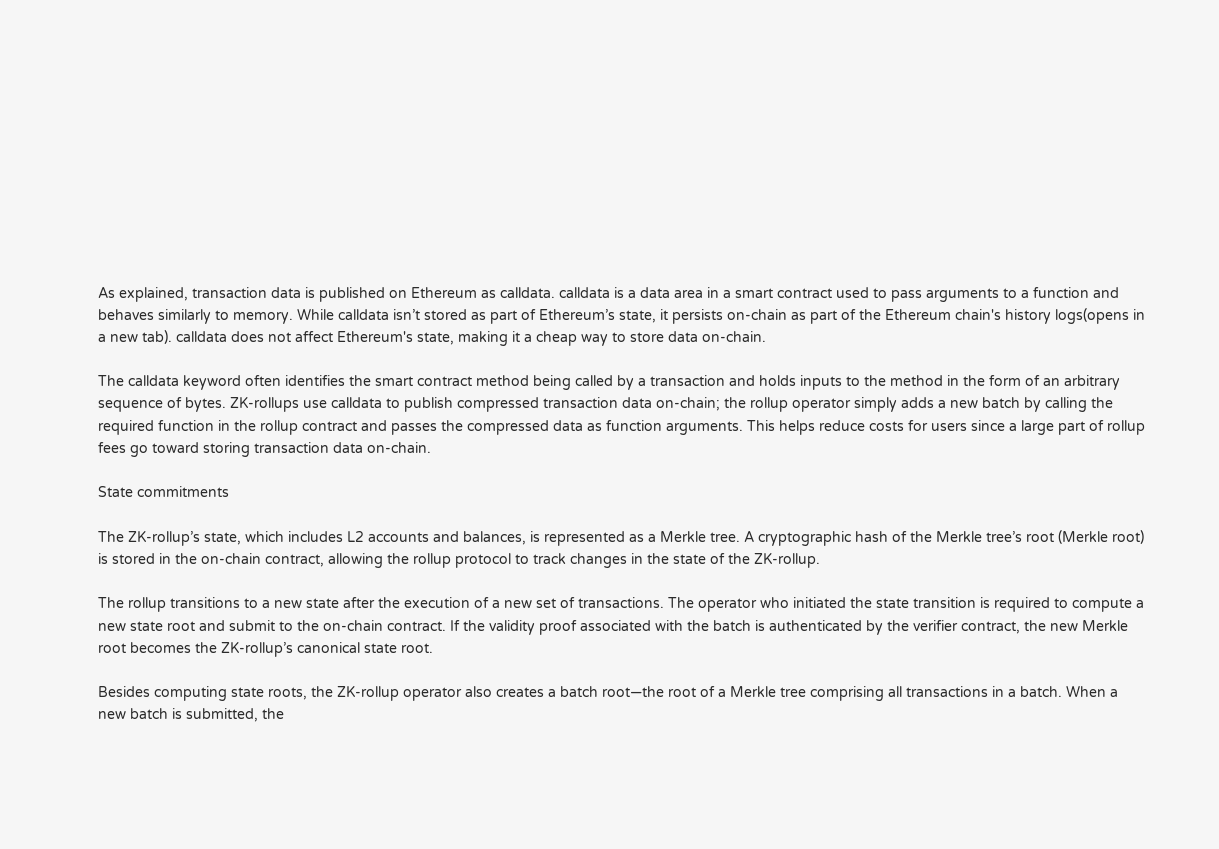As explained, transaction data is published on Ethereum as calldata. calldata is a data area in a smart contract used to pass arguments to a function and behaves similarly to memory. While calldata isn’t stored as part of Ethereum’s state, it persists on-chain as part of the Ethereum chain's history logs(opens in a new tab). calldata does not affect Ethereum's state, making it a cheap way to store data on-chain.

The calldata keyword often identifies the smart contract method being called by a transaction and holds inputs to the method in the form of an arbitrary sequence of bytes. ZK-rollups use calldata to publish compressed transaction data on-chain; the rollup operator simply adds a new batch by calling the required function in the rollup contract and passes the compressed data as function arguments. This helps reduce costs for users since a large part of rollup fees go toward storing transaction data on-chain.

State commitments

The ZK-rollup’s state, which includes L2 accounts and balances, is represented as a Merkle tree. A cryptographic hash of the Merkle tree’s root (Merkle root) is stored in the on-chain contract, allowing the rollup protocol to track changes in the state of the ZK-rollup.

The rollup transitions to a new state after the execution of a new set of transactions. The operator who initiated the state transition is required to compute a new state root and submit to the on-chain contract. If the validity proof associated with the batch is authenticated by the verifier contract, the new Merkle root becomes the ZK-rollup’s canonical state root.

Besides computing state roots, the ZK-rollup operator also creates a batch root—the root of a Merkle tree comprising all transactions in a batch. When a new batch is submitted, the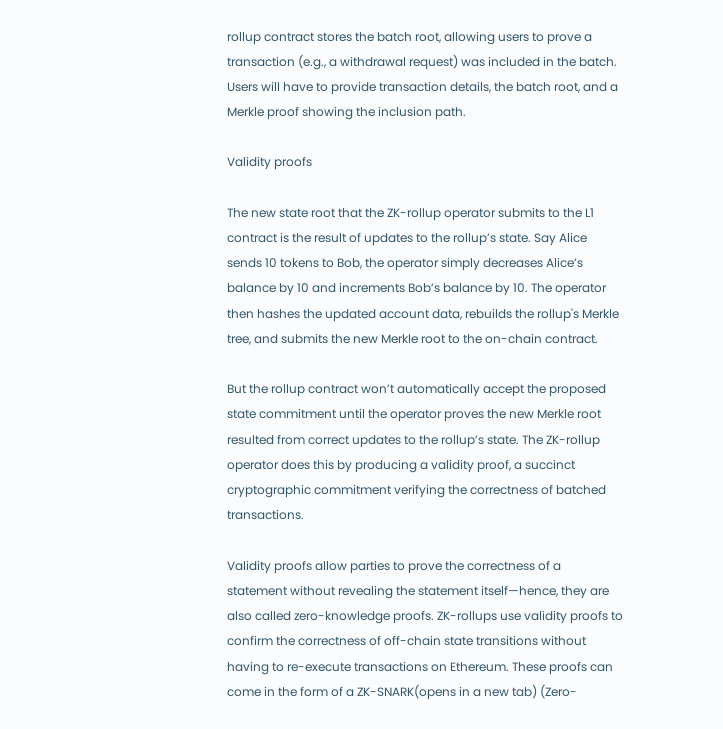rollup contract stores the batch root, allowing users to prove a transaction (e.g., a withdrawal request) was included in the batch. Users will have to provide transaction details, the batch root, and a Merkle proof showing the inclusion path.

Validity proofs

The new state root that the ZK-rollup operator submits to the L1 contract is the result of updates to the rollup’s state. Say Alice sends 10 tokens to Bob, the operator simply decreases Alice’s balance by 10 and increments Bob’s balance by 10. The operator then hashes the updated account data, rebuilds the rollup's Merkle tree, and submits the new Merkle root to the on-chain contract.

But the rollup contract won’t automatically accept the proposed state commitment until the operator proves the new Merkle root resulted from correct updates to the rollup’s state. The ZK-rollup operator does this by producing a validity proof, a succinct cryptographic commitment verifying the correctness of batched transactions.

Validity proofs allow parties to prove the correctness of a statement without revealing the statement itself—hence, they are also called zero-knowledge proofs. ZK-rollups use validity proofs to confirm the correctness of off-chain state transitions without having to re-execute transactions on Ethereum. These proofs can come in the form of a ZK-SNARK(opens in a new tab) (Zero-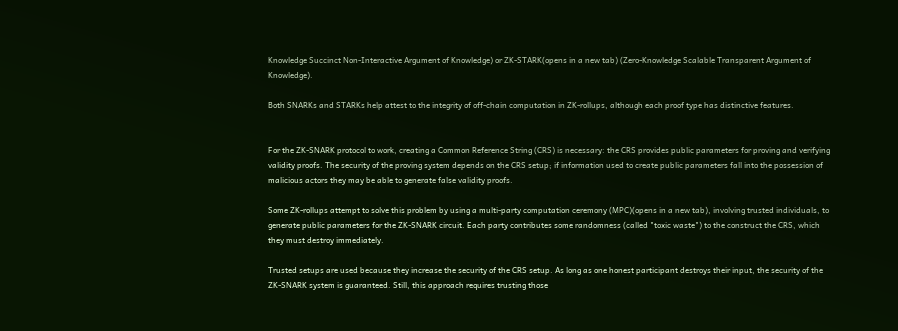Knowledge Succinct Non-Interactive Argument of Knowledge) or ZK-STARK(opens in a new tab) (Zero-Knowledge Scalable Transparent Argument of Knowledge).

Both SNARKs and STARKs help attest to the integrity of off-chain computation in ZK-rollups, although each proof type has distinctive features.


For the ZK-SNARK protocol to work, creating a Common Reference String (CRS) is necessary: the CRS provides public parameters for proving and verifying validity proofs. The security of the proving system depends on the CRS setup; if information used to create public parameters fall into the possession of malicious actors they may be able to generate false validity proofs.

Some ZK-rollups attempt to solve this problem by using a multi-party computation ceremony (MPC)(opens in a new tab), involving trusted individuals, to generate public parameters for the ZK-SNARK circuit. Each party contributes some randomness (called "toxic waste") to the construct the CRS, which they must destroy immediately.

Trusted setups are used because they increase the security of the CRS setup. As long as one honest participant destroys their input, the security of the ZK-SNARK system is guaranteed. Still, this approach requires trusting those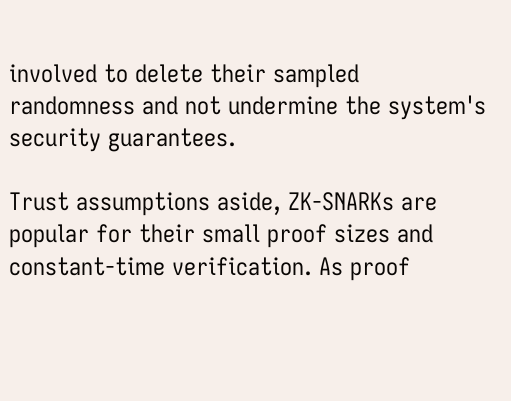involved to delete their sampled randomness and not undermine the system's security guarantees.

Trust assumptions aside, ZK-SNARKs are popular for their small proof sizes and constant-time verification. As proof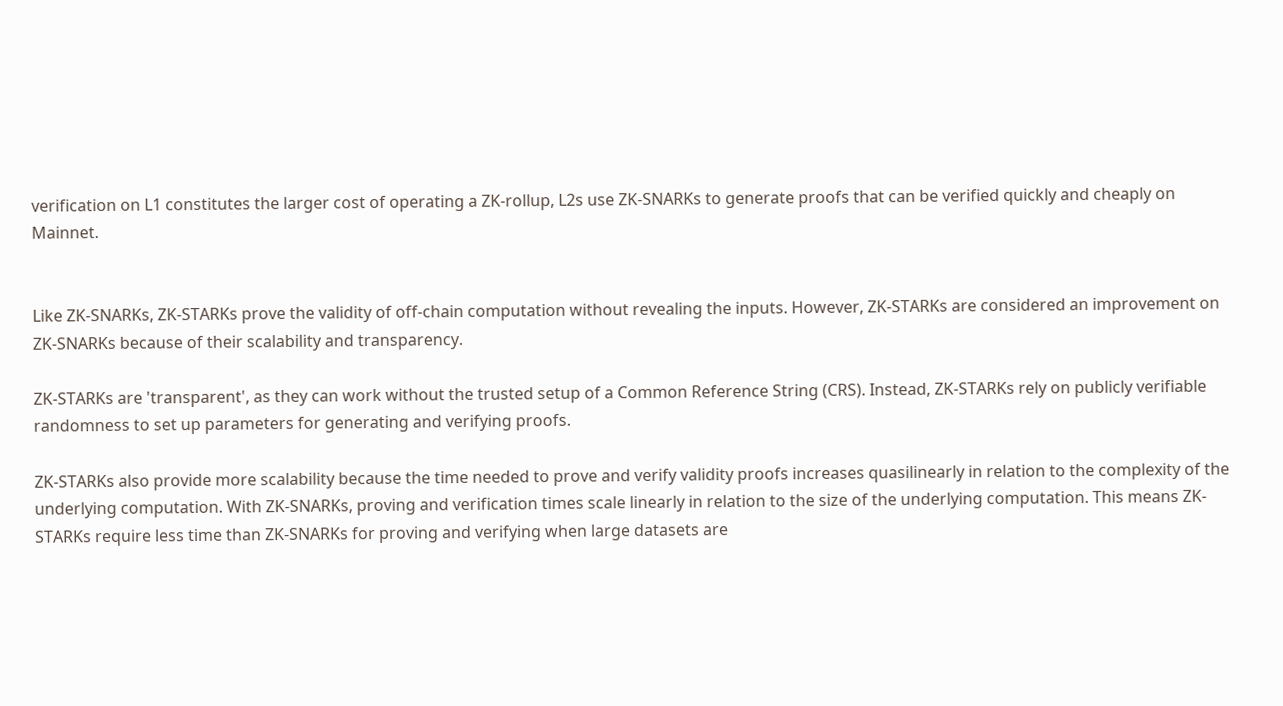verification on L1 constitutes the larger cost of operating a ZK-rollup, L2s use ZK-SNARKs to generate proofs that can be verified quickly and cheaply on Mainnet.


Like ZK-SNARKs, ZK-STARKs prove the validity of off-chain computation without revealing the inputs. However, ZK-STARKs are considered an improvement on ZK-SNARKs because of their scalability and transparency.

ZK-STARKs are 'transparent', as they can work without the trusted setup of a Common Reference String (CRS). Instead, ZK-STARKs rely on publicly verifiable randomness to set up parameters for generating and verifying proofs.

ZK-STARKs also provide more scalability because the time needed to prove and verify validity proofs increases quasilinearly in relation to the complexity of the underlying computation. With ZK-SNARKs, proving and verification times scale linearly in relation to the size of the underlying computation. This means ZK-STARKs require less time than ZK-SNARKs for proving and verifying when large datasets are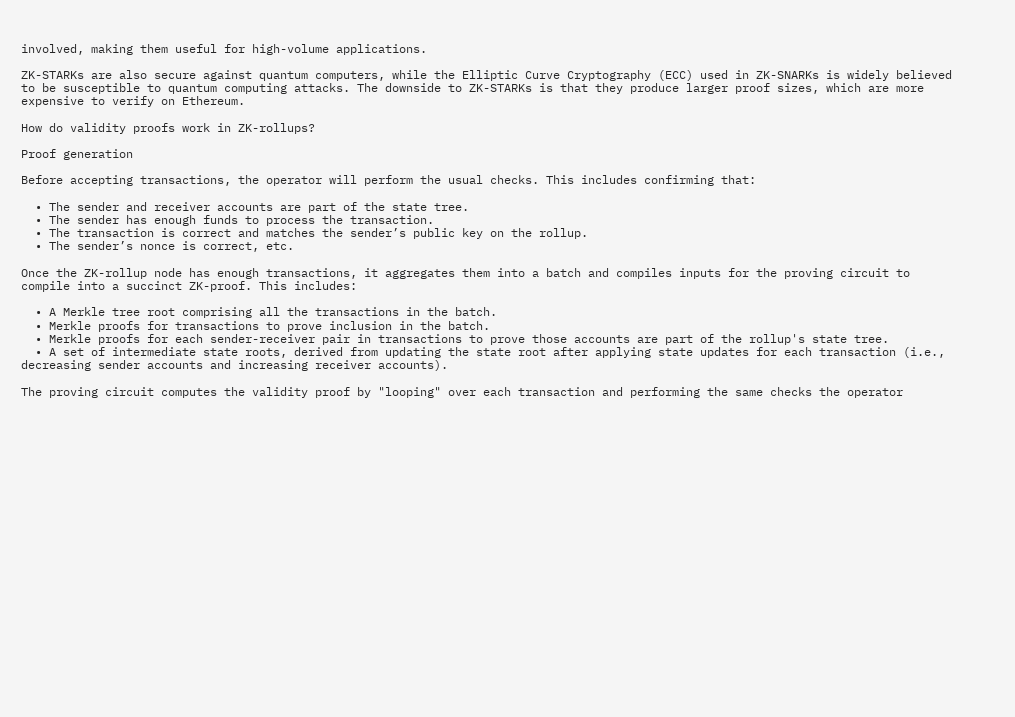involved, making them useful for high-volume applications.

ZK-STARKs are also secure against quantum computers, while the Elliptic Curve Cryptography (ECC) used in ZK-SNARKs is widely believed to be susceptible to quantum computing attacks. The downside to ZK-STARKs is that they produce larger proof sizes, which are more expensive to verify on Ethereum.

How do validity proofs work in ZK-rollups?

Proof generation

Before accepting transactions, the operator will perform the usual checks. This includes confirming that:

  • The sender and receiver accounts are part of the state tree.
  • The sender has enough funds to process the transaction.
  • The transaction is correct and matches the sender’s public key on the rollup.
  • The sender’s nonce is correct, etc.

Once the ZK-rollup node has enough transactions, it aggregates them into a batch and compiles inputs for the proving circuit to compile into a succinct ZK-proof. This includes:

  • A Merkle tree root comprising all the transactions in the batch.
  • Merkle proofs for transactions to prove inclusion in the batch.
  • Merkle proofs for each sender-receiver pair in transactions to prove those accounts are part of the rollup's state tree.
  • A set of intermediate state roots, derived from updating the state root after applying state updates for each transaction (i.e., decreasing sender accounts and increasing receiver accounts).

The proving circuit computes the validity proof by "looping" over each transaction and performing the same checks the operator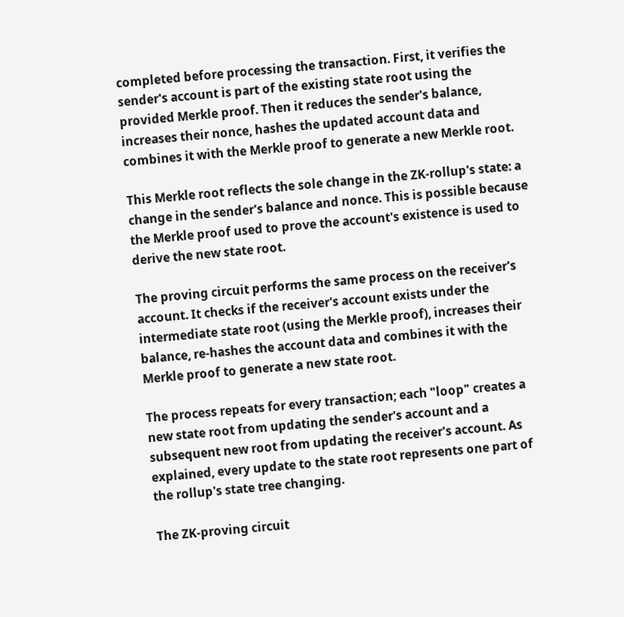completed before processing the transaction. First, it verifies the sender's account is part of the existing state root using the provided Merkle proof. Then it reduces the sender's balance, increases their nonce, hashes the updated account data and combines it with the Merkle proof to generate a new Merkle root.

This Merkle root reflects the sole change in the ZK-rollup's state: a change in the sender's balance and nonce. This is possible because the Merkle proof used to prove the account's existence is used to derive the new state root.

The proving circuit performs the same process on the receiver's account. It checks if the receiver's account exists under the intermediate state root (using the Merkle proof), increases their balance, re-hashes the account data and combines it with the Merkle proof to generate a new state root.

The process repeats for every transaction; each "loop" creates a new state root from updating the sender's account and a subsequent new root from updating the receiver's account. As explained, every update to the state root represents one part of the rollup's state tree changing.

The ZK-proving circuit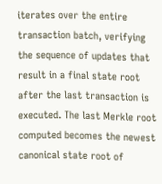iterates over the entire transaction batch, verifying the sequence of updates that result in a final state root after the last transaction is executed. The last Merkle root computed becomes the newest canonical state root of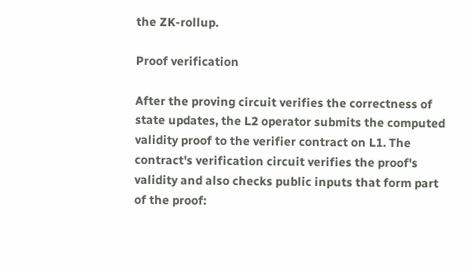the ZK-rollup.

Proof verification

After the proving circuit verifies the correctness of state updates, the L2 operator submits the computed validity proof to the verifier contract on L1. The contract's verification circuit verifies the proof's validity and also checks public inputs that form part of the proof: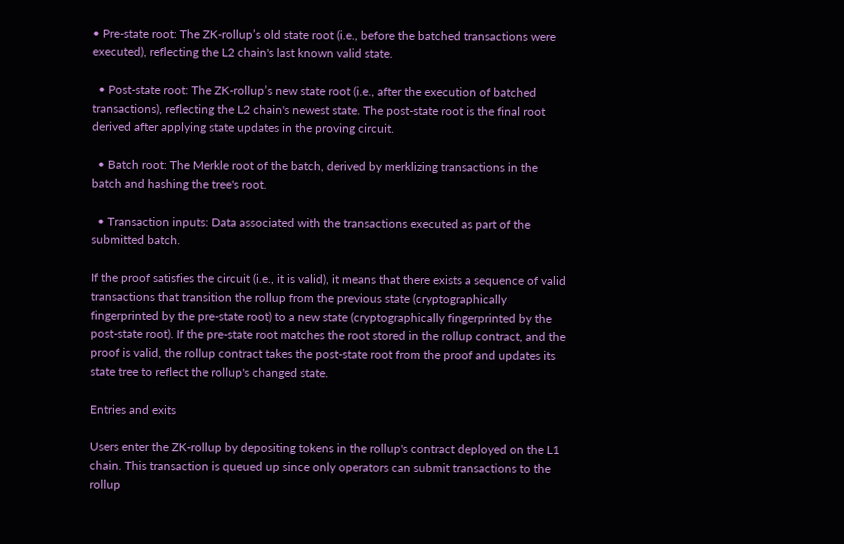• Pre-state root: The ZK-rollup’s old state root (i.e., before the batched transactions were executed), reflecting the L2 chain's last known valid state.

  • Post-state root: The ZK-rollup’s new state root (i.e., after the execution of batched transactions), reflecting the L2 chain's newest state. The post-state root is the final root derived after applying state updates in the proving circuit.

  • Batch root: The Merkle root of the batch, derived by merklizing transactions in the batch and hashing the tree's root.

  • Transaction inputs: Data associated with the transactions executed as part of the submitted batch.

If the proof satisfies the circuit (i.e., it is valid), it means that there exists a sequence of valid transactions that transition the rollup from the previous state (cryptographically fingerprinted by the pre-state root) to a new state (cryptographically fingerprinted by the post-state root). If the pre-state root matches the root stored in the rollup contract, and the proof is valid, the rollup contract takes the post-state root from the proof and updates its state tree to reflect the rollup's changed state.

Entries and exits

Users enter the ZK-rollup by depositing tokens in the rollup's contract deployed on the L1 chain. This transaction is queued up since only operators can submit transactions to the rollup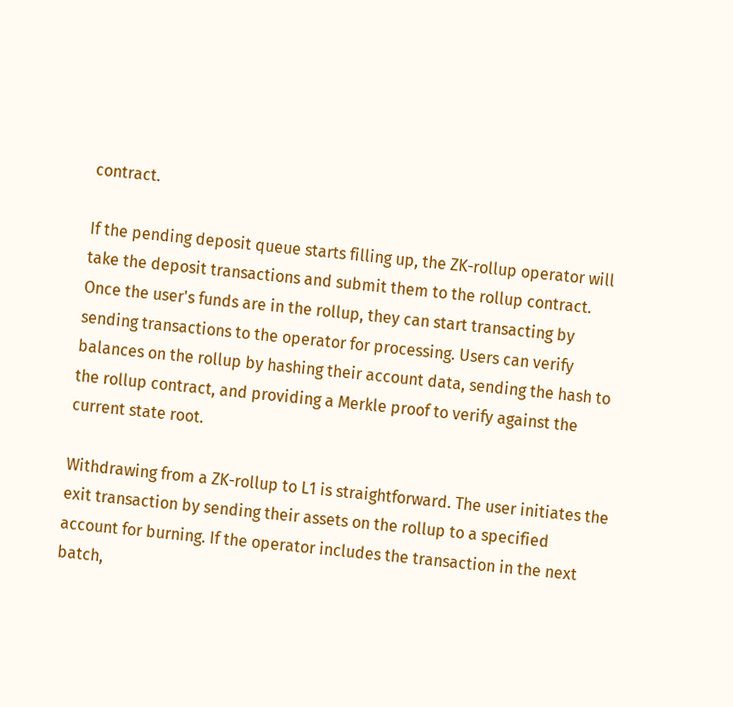contract.

If the pending deposit queue starts filling up, the ZK-rollup operator will take the deposit transactions and submit them to the rollup contract. Once the user's funds are in the rollup, they can start transacting by sending transactions to the operator for processing. Users can verify balances on the rollup by hashing their account data, sending the hash to the rollup contract, and providing a Merkle proof to verify against the current state root.

Withdrawing from a ZK-rollup to L1 is straightforward. The user initiates the exit transaction by sending their assets on the rollup to a specified account for burning. If the operator includes the transaction in the next batch,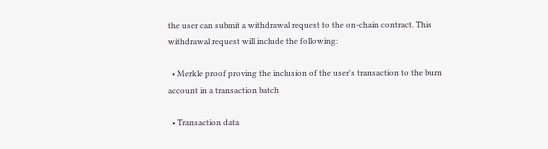the user can submit a withdrawal request to the on-chain contract. This withdrawal request will include the following:

  • Merkle proof proving the inclusion of the user's transaction to the burn account in a transaction batch

  • Transaction data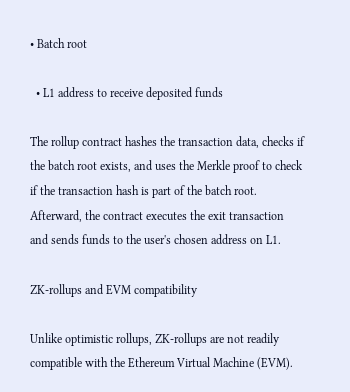• Batch root

  • L1 address to receive deposited funds

The rollup contract hashes the transaction data, checks if the batch root exists, and uses the Merkle proof to check if the transaction hash is part of the batch root. Afterward, the contract executes the exit transaction and sends funds to the user's chosen address on L1.

ZK-rollups and EVM compatibility

Unlike optimistic rollups, ZK-rollups are not readily compatible with the Ethereum Virtual Machine (EVM).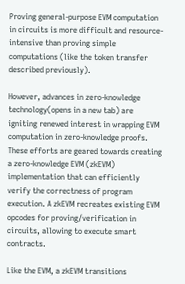Proving general-purpose EVM computation in circuits is more difficult and resource-intensive than proving simple computations (like the token transfer described previously).

However, advances in zero-knowledge technology(opens in a new tab) are igniting renewed interest in wrapping EVM computation in zero-knowledge proofs. These efforts are geared towards creating a zero-knowledge EVM (zkEVM) implementation that can efficiently verify the correctness of program execution. A zkEVM recreates existing EVM opcodes for proving/verification in circuits, allowing to execute smart contracts.

Like the EVM, a zkEVM transitions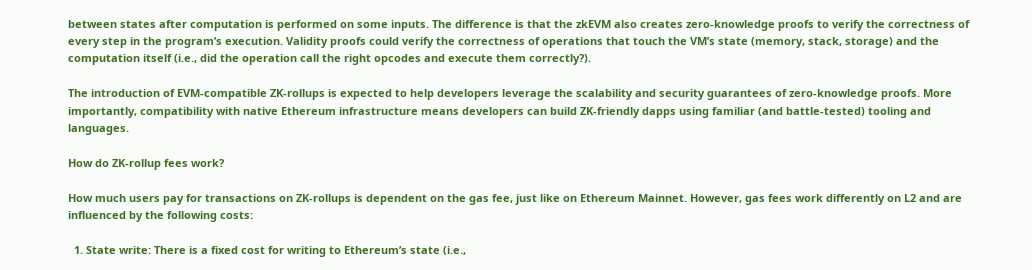between states after computation is performed on some inputs. The difference is that the zkEVM also creates zero-knowledge proofs to verify the correctness of every step in the program’s execution. Validity proofs could verify the correctness of operations that touch the VM’s state (memory, stack, storage) and the computation itself (i.e., did the operation call the right opcodes and execute them correctly?).

The introduction of EVM-compatible ZK-rollups is expected to help developers leverage the scalability and security guarantees of zero-knowledge proofs. More importantly, compatibility with native Ethereum infrastructure means developers can build ZK-friendly dapps using familiar (and battle-tested) tooling and languages.

How do ZK-rollup fees work?

How much users pay for transactions on ZK-rollups is dependent on the gas fee, just like on Ethereum Mainnet. However, gas fees work differently on L2 and are influenced by the following costs:

  1. State write: There is a fixed cost for writing to Ethereum’s state (i.e.,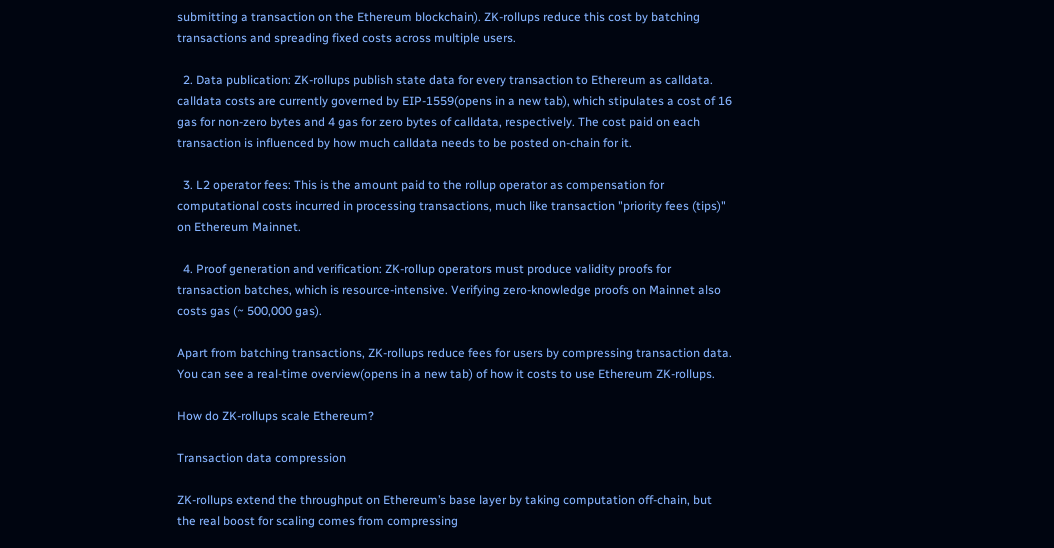submitting a transaction on the Ethereum blockchain). ZK-rollups reduce this cost by batching transactions and spreading fixed costs across multiple users.

  2. Data publication: ZK-rollups publish state data for every transaction to Ethereum as calldata. calldata costs are currently governed by EIP-1559(opens in a new tab), which stipulates a cost of 16 gas for non-zero bytes and 4 gas for zero bytes of calldata, respectively. The cost paid on each transaction is influenced by how much calldata needs to be posted on-chain for it.

  3. L2 operator fees: This is the amount paid to the rollup operator as compensation for computational costs incurred in processing transactions, much like transaction "priority fees (tips)" on Ethereum Mainnet.

  4. Proof generation and verification: ZK-rollup operators must produce validity proofs for transaction batches, which is resource-intensive. Verifying zero-knowledge proofs on Mainnet also costs gas (~ 500,000 gas).

Apart from batching transactions, ZK-rollups reduce fees for users by compressing transaction data. You can see a real-time overview(opens in a new tab) of how it costs to use Ethereum ZK-rollups.

How do ZK-rollups scale Ethereum?

Transaction data compression

ZK-rollups extend the throughput on Ethereum’s base layer by taking computation off-chain, but the real boost for scaling comes from compressing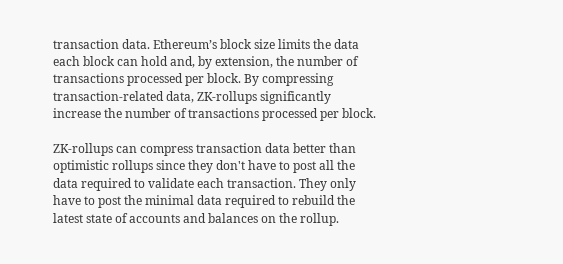transaction data. Ethereum’s block size limits the data each block can hold and, by extension, the number of transactions processed per block. By compressing transaction-related data, ZK-rollups significantly increase the number of transactions processed per block.

ZK-rollups can compress transaction data better than optimistic rollups since they don't have to post all the data required to validate each transaction. They only have to post the minimal data required to rebuild the latest state of accounts and balances on the rollup.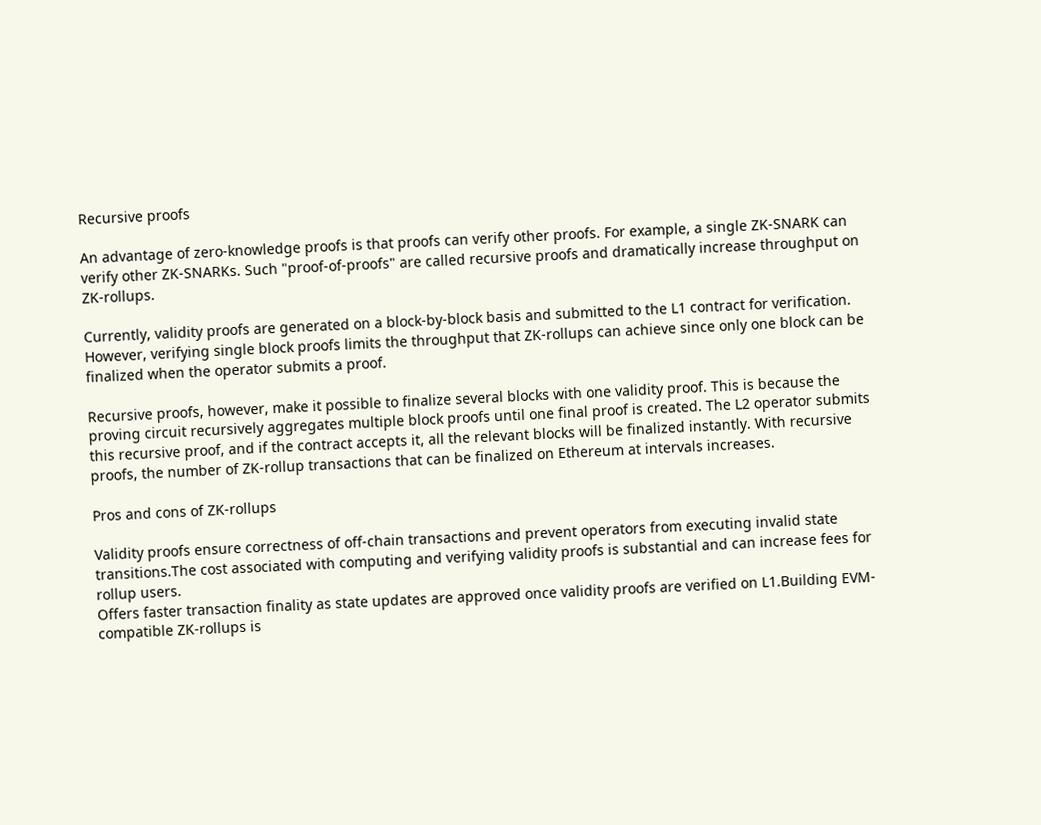Recursive proofs

An advantage of zero-knowledge proofs is that proofs can verify other proofs. For example, a single ZK-SNARK can verify other ZK-SNARKs. Such "proof-of-proofs" are called recursive proofs and dramatically increase throughput on ZK-rollups.

Currently, validity proofs are generated on a block-by-block basis and submitted to the L1 contract for verification. However, verifying single block proofs limits the throughput that ZK-rollups can achieve since only one block can be finalized when the operator submits a proof.

Recursive proofs, however, make it possible to finalize several blocks with one validity proof. This is because the proving circuit recursively aggregates multiple block proofs until one final proof is created. The L2 operator submits this recursive proof, and if the contract accepts it, all the relevant blocks will be finalized instantly. With recursive proofs, the number of ZK-rollup transactions that can be finalized on Ethereum at intervals increases.

Pros and cons of ZK-rollups

Validity proofs ensure correctness of off-chain transactions and prevent operators from executing invalid state transitions.The cost associated with computing and verifying validity proofs is substantial and can increase fees for rollup users.
Offers faster transaction finality as state updates are approved once validity proofs are verified on L1.Building EVM-compatible ZK-rollups is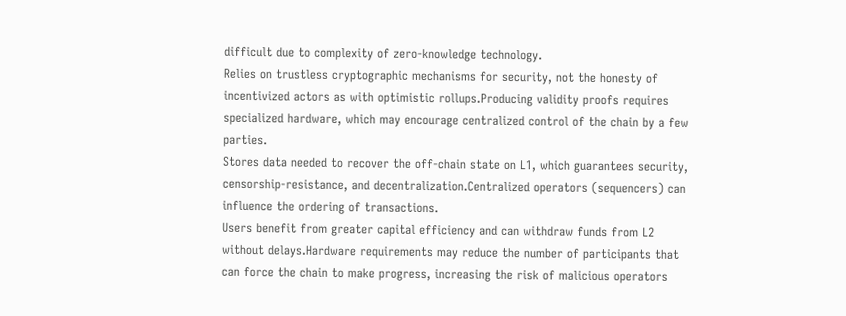difficult due to complexity of zero-knowledge technology.
Relies on trustless cryptographic mechanisms for security, not the honesty of incentivized actors as with optimistic rollups.Producing validity proofs requires specialized hardware, which may encourage centralized control of the chain by a few parties.
Stores data needed to recover the off-chain state on L1, which guarantees security, censorship-resistance, and decentralization.Centralized operators (sequencers) can influence the ordering of transactions.
Users benefit from greater capital efficiency and can withdraw funds from L2 without delays.Hardware requirements may reduce the number of participants that can force the chain to make progress, increasing the risk of malicious operators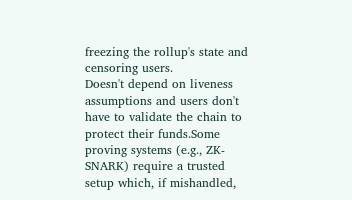freezing the rollup's state and censoring users.
Doesn't depend on liveness assumptions and users don't have to validate the chain to protect their funds.Some proving systems (e.g., ZK-SNARK) require a trusted setup which, if mishandled,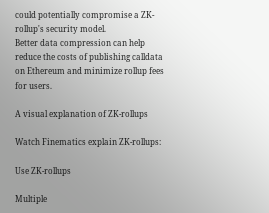could potentially compromise a ZK-rollup's security model.
Better data compression can help reduce the costs of publishing calldata on Ethereum and minimize rollup fees for users.

A visual explanation of ZK-rollups

Watch Finematics explain ZK-rollups:

Use ZK-rollups

Multiple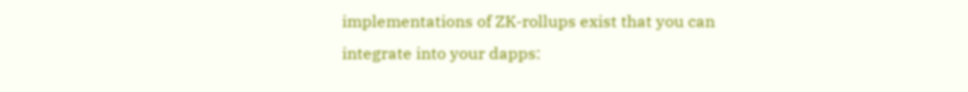implementations of ZK-rollups exist that you can integrate into your dapps: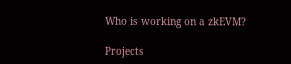Who is working on a zkEVM?

Projects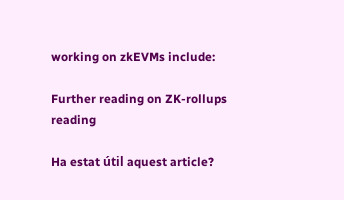working on zkEVMs include:

Further reading on ZK-rollups reading

Ha estat útil aquest article?